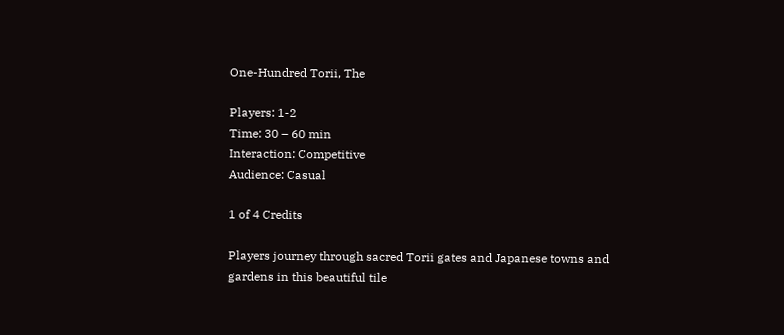One-Hundred Torii, The

Players: 1-2
Time: 30 – 60 min
Interaction: Competitive
Audience: Casual

1 of 4 Credits

Players journey through sacred Torii gates and Japanese towns and gardens in this beautiful tile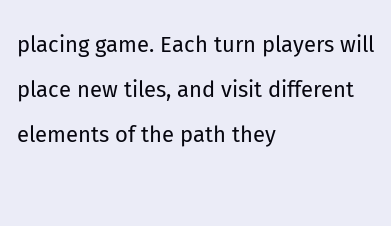placing game. Each turn players will place new tiles, and visit different elements of the path they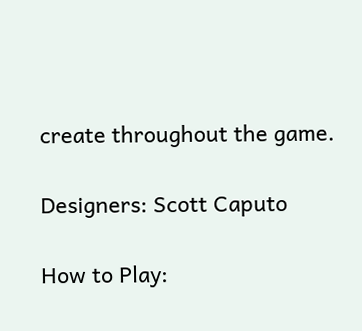create throughout the game.

Designers: Scott Caputo

How to Play: